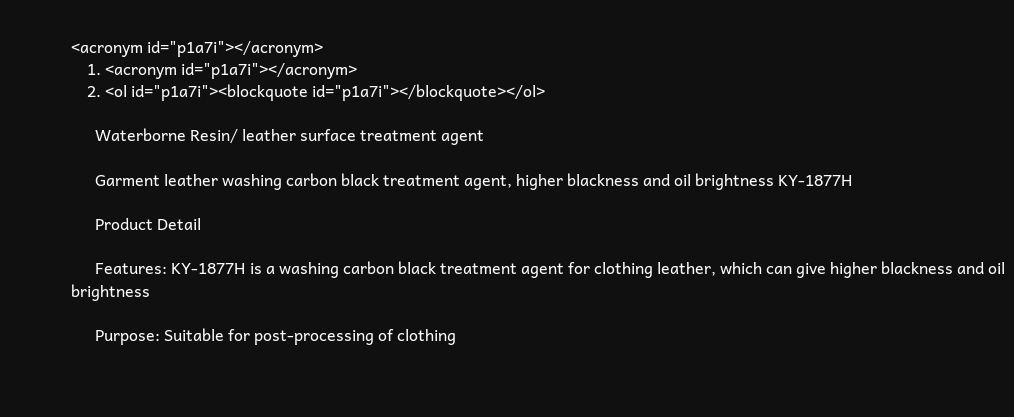<acronym id="p1a7i"></acronym>
    1. <acronym id="p1a7i"></acronym>
    2. <ol id="p1a7i"><blockquote id="p1a7i"></blockquote></ol>

      Waterborne Resin/ leather surface treatment agent

      Garment leather washing carbon black treatment agent, higher blackness and oil brightness KY-1877H

      Product Detail

      Features: KY-1877H is a washing carbon black treatment agent for clothing leather, which can give higher blackness and oil brightness

      Purpose: Suitable for post-processing of clothing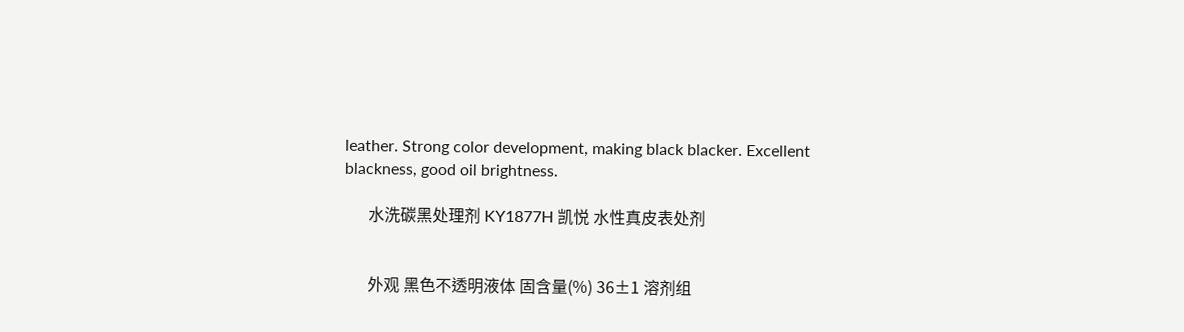leather. Strong color development, making black blacker. Excellent blackness, good oil brightness.

      水洗碳黑处理剂 KY1877H 凯悦 水性真皮表处剂


      外观 黑色不透明液体 固含量(%) 36±1 溶剂组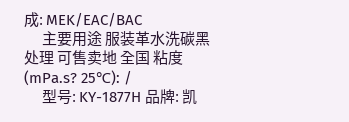成: MEK/EAC/BAC
      主要用途 服装革水洗碳黑处理 可售卖地 全国 粘度(mPa.s? 25℃): /
      型号: KY-1877H 品牌: 凯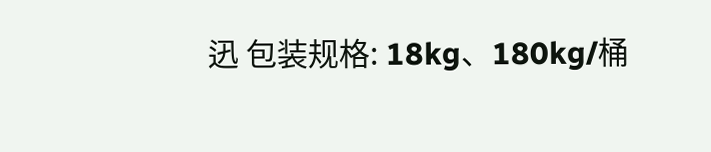迅 包装规格: 18kg、180kg/桶